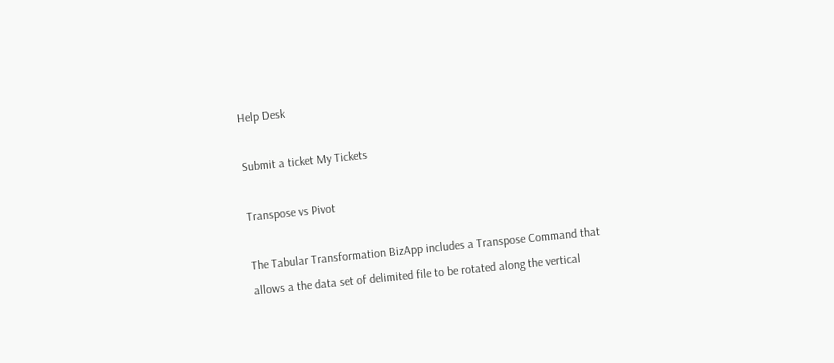Help Desk

Submit a ticket My Tickets

Transpose vs Pivot

The Tabular Transformation BizApp includes a Transpose Command that allows a the data set of delimited file to be rotated along the vertical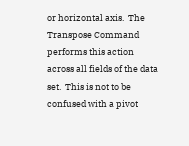or horizontal axis.  The Transpose Command performs this action across all fields of the data set.  This is not to be confused with a pivot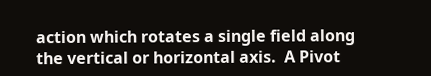action which rotates a single field along the vertical or horizontal axis.  A Pivot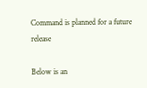Command is planned for a future release

Below is an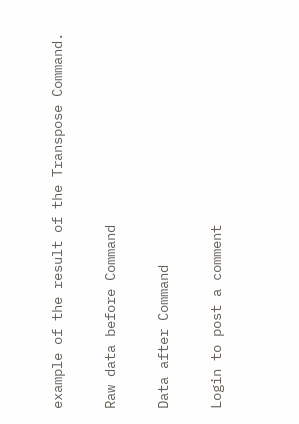example of the result of the Transpose Command.

Raw data before Command

Data after Command

Login to post a comment